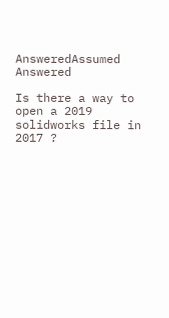AnsweredAssumed Answered

Is there a way to open a 2019 solidworks file in 2017 ?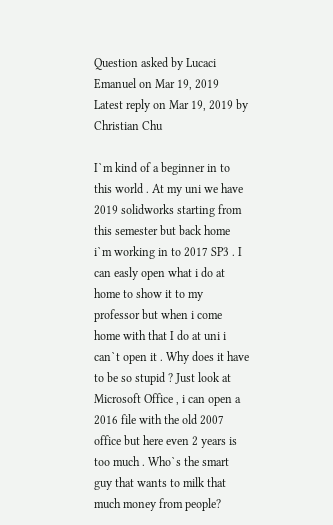Question asked by Lucaci Emanuel on Mar 19, 2019
Latest reply on Mar 19, 2019 by Christian Chu

I`m kind of a beginner in to this world . At my uni we have 2019 solidworks starting from this semester but back home i`m working in to 2017 SP3 . I can easly open what i do at home to show it to my professor but when i come home with that I do at uni i can`t open it . Why does it have to be so stupid ? Just look at Microsoft Office , i can open a 2016 file with the old 2007 office but here even 2 years is too much . Who`s the smart guy that wants to milk that much money from people?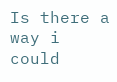Is there a way i could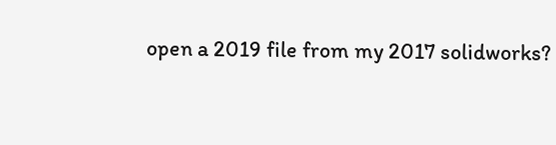open a 2019 file from my 2017 solidworks?